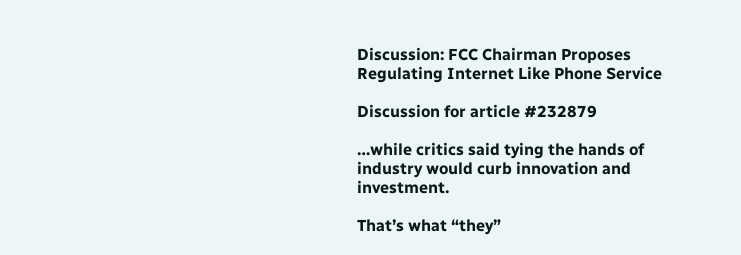Discussion: FCC Chairman Proposes Regulating Internet Like Phone Service

Discussion for article #232879

…while critics said tying the hands of industry would curb innovation and investment.

That’s what “they”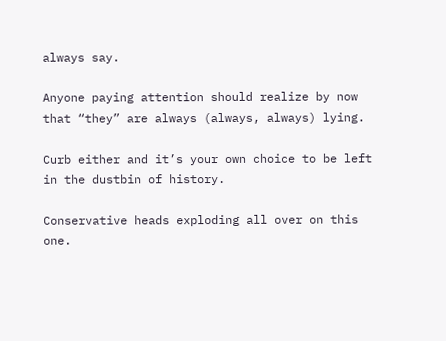always say.

Anyone paying attention should realize by now that “they” are always (always, always) lying.

Curb either and it’s your own choice to be left in the dustbin of history.

Conservative heads exploding all over on this one.